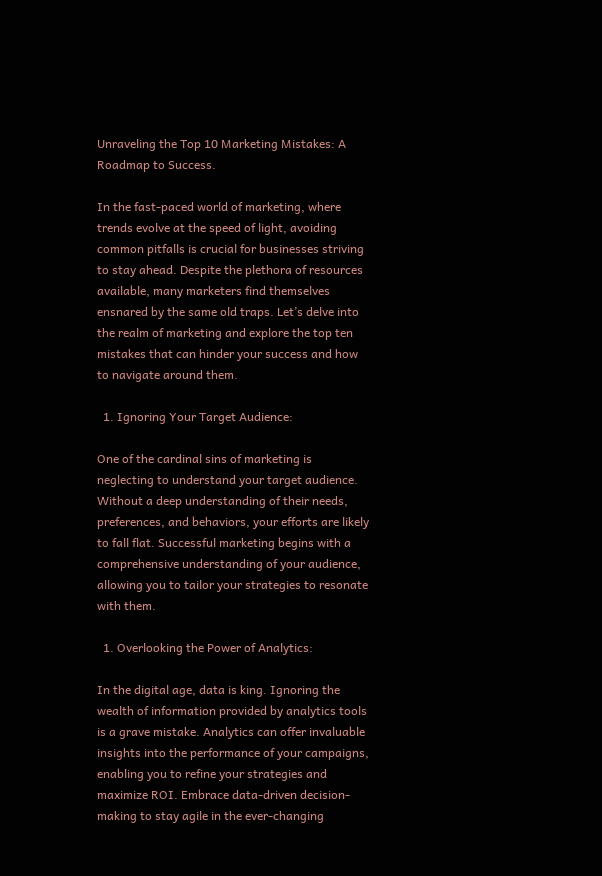Unraveling the Top 10 Marketing Mistakes: A Roadmap to Success.

In the fast-paced world of marketing, where trends evolve at the speed of light, avoiding common pitfalls is crucial for businesses striving to stay ahead. Despite the plethora of resources available, many marketers find themselves ensnared by the same old traps. Let’s delve into the realm of marketing and explore the top ten mistakes that can hinder your success and how to navigate around them.

  1. Ignoring Your Target Audience:

One of the cardinal sins of marketing is neglecting to understand your target audience. Without a deep understanding of their needs, preferences, and behaviors, your efforts are likely to fall flat. Successful marketing begins with a comprehensive understanding of your audience, allowing you to tailor your strategies to resonate with them.

  1. Overlooking the Power of Analytics:

In the digital age, data is king. Ignoring the wealth of information provided by analytics tools is a grave mistake. Analytics can offer invaluable insights into the performance of your campaigns, enabling you to refine your strategies and maximize ROI. Embrace data-driven decision-making to stay agile in the ever-changing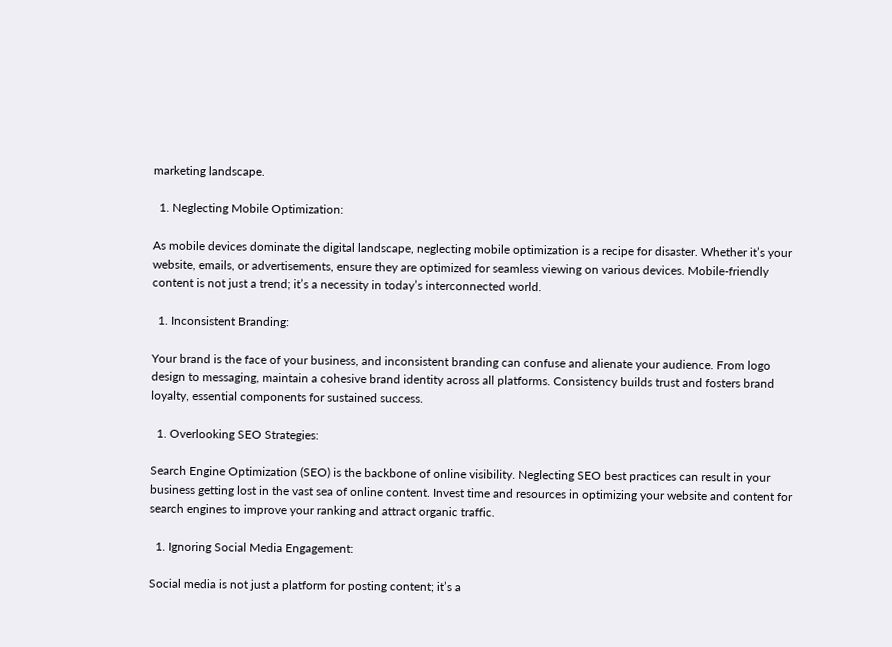marketing landscape.

  1. Neglecting Mobile Optimization:

As mobile devices dominate the digital landscape, neglecting mobile optimization is a recipe for disaster. Whether it’s your website, emails, or advertisements, ensure they are optimized for seamless viewing on various devices. Mobile-friendly content is not just a trend; it’s a necessity in today’s interconnected world.

  1. Inconsistent Branding:

Your brand is the face of your business, and inconsistent branding can confuse and alienate your audience. From logo design to messaging, maintain a cohesive brand identity across all platforms. Consistency builds trust and fosters brand loyalty, essential components for sustained success.

  1. Overlooking SEO Strategies:

Search Engine Optimization (SEO) is the backbone of online visibility. Neglecting SEO best practices can result in your business getting lost in the vast sea of online content. Invest time and resources in optimizing your website and content for search engines to improve your ranking and attract organic traffic.

  1. Ignoring Social Media Engagement:

Social media is not just a platform for posting content; it’s a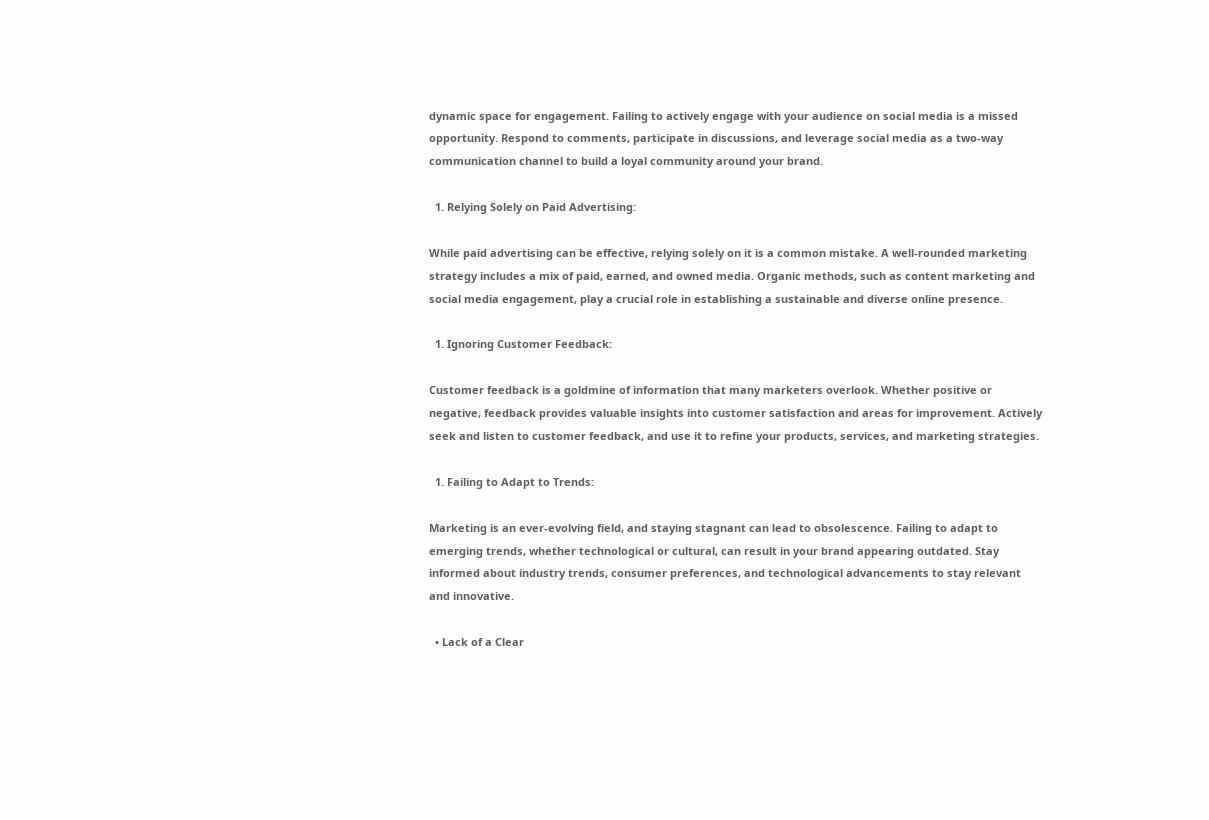dynamic space for engagement. Failing to actively engage with your audience on social media is a missed opportunity. Respond to comments, participate in discussions, and leverage social media as a two-way communication channel to build a loyal community around your brand.

  1. Relying Solely on Paid Advertising:

While paid advertising can be effective, relying solely on it is a common mistake. A well-rounded marketing strategy includes a mix of paid, earned, and owned media. Organic methods, such as content marketing and social media engagement, play a crucial role in establishing a sustainable and diverse online presence.

  1. Ignoring Customer Feedback:

Customer feedback is a goldmine of information that many marketers overlook. Whether positive or negative, feedback provides valuable insights into customer satisfaction and areas for improvement. Actively seek and listen to customer feedback, and use it to refine your products, services, and marketing strategies.

  1. Failing to Adapt to Trends:

Marketing is an ever-evolving field, and staying stagnant can lead to obsolescence. Failing to adapt to emerging trends, whether technological or cultural, can result in your brand appearing outdated. Stay informed about industry trends, consumer preferences, and technological advancements to stay relevant and innovative.

  • Lack of a Clear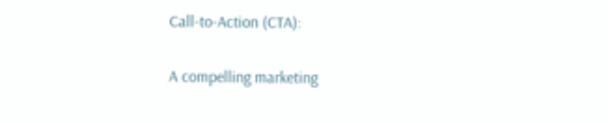Call-to-Action (CTA):

A compelling marketing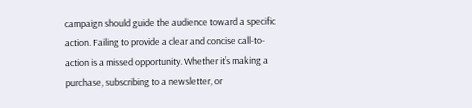campaign should guide the audience toward a specific action. Failing to provide a clear and concise call-to-action is a missed opportunity. Whether it’s making a purchase, subscribing to a newsletter, or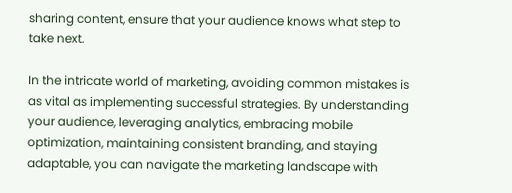sharing content, ensure that your audience knows what step to take next.

In the intricate world of marketing, avoiding common mistakes is as vital as implementing successful strategies. By understanding your audience, leveraging analytics, embracing mobile optimization, maintaining consistent branding, and staying adaptable, you can navigate the marketing landscape with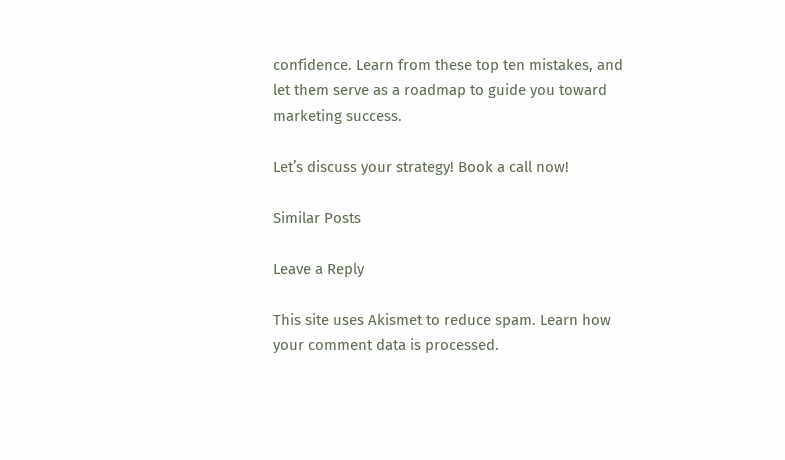confidence. Learn from these top ten mistakes, and let them serve as a roadmap to guide you toward marketing success.

Let’s discuss your strategy! Book a call now!

Similar Posts

Leave a Reply

This site uses Akismet to reduce spam. Learn how your comment data is processed.